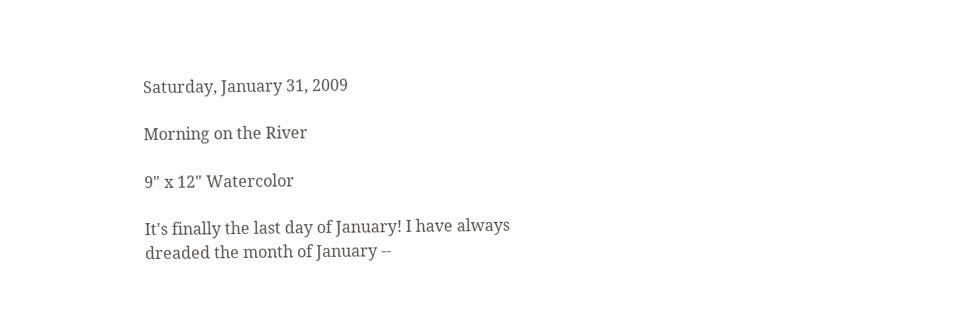Saturday, January 31, 2009

Morning on the River

9" x 12" Watercolor

It's finally the last day of January! I have always dreaded the month of January --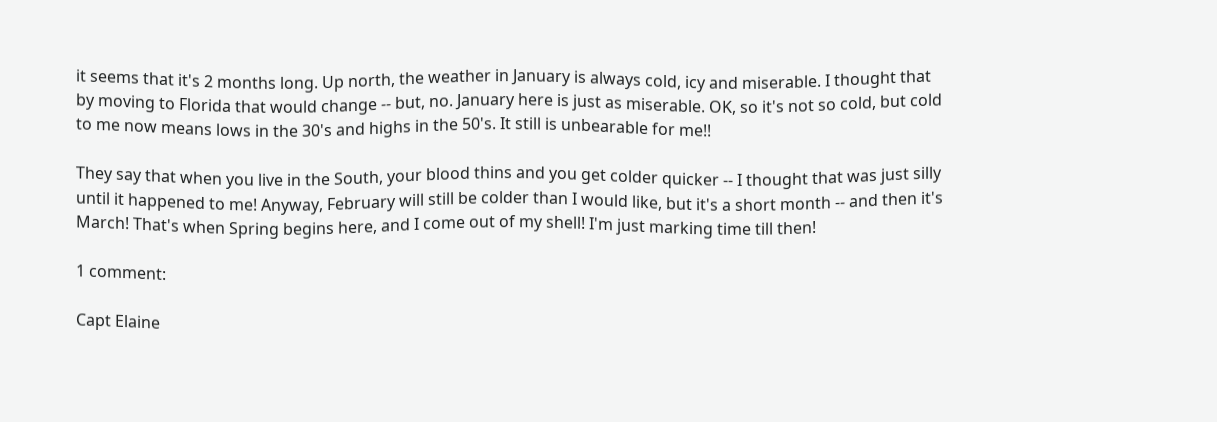it seems that it's 2 months long. Up north, the weather in January is always cold, icy and miserable. I thought that by moving to Florida that would change -- but, no. January here is just as miserable. OK, so it's not so cold, but cold to me now means lows in the 30's and highs in the 50's. It still is unbearable for me!!

They say that when you live in the South, your blood thins and you get colder quicker -- I thought that was just silly until it happened to me! Anyway, February will still be colder than I would like, but it's a short month -- and then it's March! That's when Spring begins here, and I come out of my shell! I'm just marking time till then!

1 comment:

Capt Elaine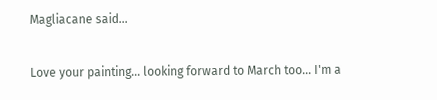Magliacane said...

Love your painting... looking forward to March too... I'm a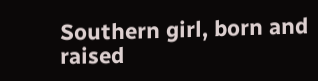Southern girl, born and raised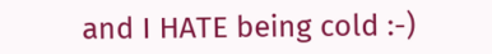and I HATE being cold :-)